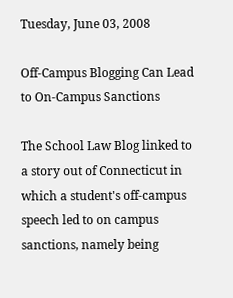Tuesday, June 03, 2008

Off-Campus Blogging Can Lead to On-Campus Sanctions

The School Law Blog linked to a story out of Connecticut in which a student's off-campus speech led to on campus sanctions, namely being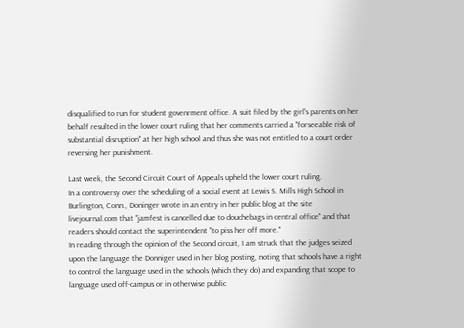disqualified to run for student govenrment office. A suit filed by the girl's parents on her behalf resulted in the lower court ruling that her comments carried a "forseeable risk of substantial disruption" at her high school and thus she was not entitled to a court order reversing her punishment.

Last week, the Second Circuit Court of Appeals upheld the lower court ruling.
In a controversy over the scheduling of a social event at Lewis S. Mills High School in Burlington, Conn., Doninger wrote in an entry in her public blog at the site livejournal.com that "jamfest is cancelled due to douchebags in central office" and that readers should contact the superintendent "to piss her off more."
In reading through the opinion of the Second circuit, I am struck that the judges seized upon the language the Donniger used in her blog posting, noting that schools have a right to control the language used in the schools (which they do) and expanding that scope to language used off-campus or in otherwise public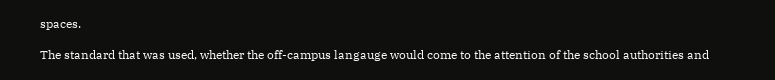spaces.

The standard that was used, whether the off-campus langauge would come to the attention of the school authorities and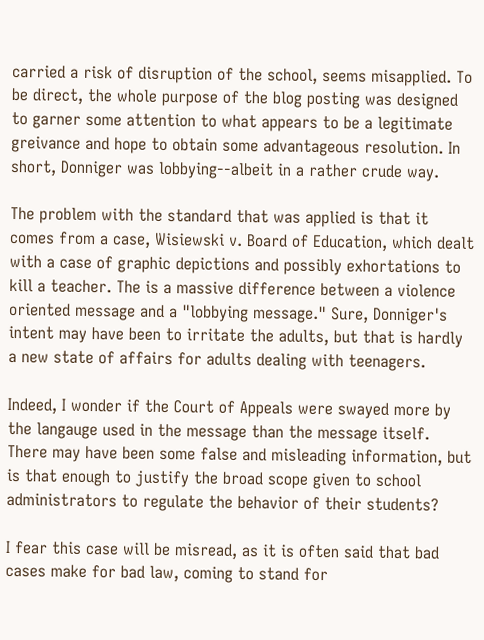carried a risk of disruption of the school, seems misapplied. To be direct, the whole purpose of the blog posting was designed to garner some attention to what appears to be a legitimate greivance and hope to obtain some advantageous resolution. In short, Donniger was lobbying--albeit in a rather crude way.

The problem with the standard that was applied is that it comes from a case, Wisiewski v. Board of Education, which dealt with a case of graphic depictions and possibly exhortations to kill a teacher. The is a massive difference between a violence oriented message and a "lobbying message." Sure, Donniger's intent may have been to irritate the adults, but that is hardly a new state of affairs for adults dealing with teenagers.

Indeed, I wonder if the Court of Appeals were swayed more by the langauge used in the message than the message itself. There may have been some false and misleading information, but is that enough to justify the broad scope given to school administrators to regulate the behavior of their students?

I fear this case will be misread, as it is often said that bad cases make for bad law, coming to stand for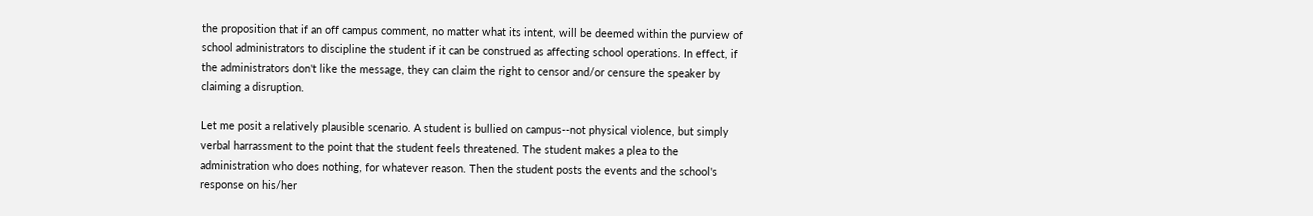the proposition that if an off campus comment, no matter what its intent, will be deemed within the purview of school administrators to discipline the student if it can be construed as affecting school operations. In effect, if the administrators don't like the message, they can claim the right to censor and/or censure the speaker by claiming a disruption.

Let me posit a relatively plausible scenario. A student is bullied on campus--not physical violence, but simply verbal harrassment to the point that the student feels threatened. The student makes a plea to the administration who does nothing, for whatever reason. Then the student posts the events and the school's response on his/her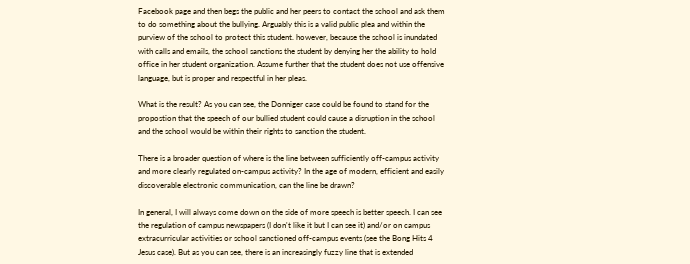Facebook page and then begs the public and her peers to contact the school and ask them to do something about the bullying. Arguably this is a valid public plea and within the purview of the school to protect this student. however, because the school is inundated with calls and emails, the school sanctions the student by denying her the ability to hold office in her student organization. Assume further that the student does not use offensive language, but is proper and respectful in her pleas.

What is the result? As you can see, the Donniger case could be found to stand for the propostion that the speech of our bullied student could cause a disruption in the school and the school would be within their rights to sanction the student.

There is a broader question of where is the line between sufficiently off-campus activity and more clearly regulated on-campus activity? In the age of modern, efficient and easily discoverable electronic communication, can the line be drawn?

In general, I will always come down on the side of more speech is better speech. I can see the regulation of campus newspapers (I don't like it but I can see it) and/or on campus extracurricular activities or school sanctioned off-campus events (see the Bong Hits 4 Jesus case). But as you can see, there is an increasingly fuzzy line that is extended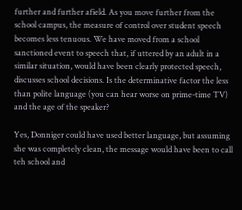further and further afield. As you move further from the school campus, the measure of control over student speech becomes less tenuous. We have moved from a school sanctioned event to speech that, if uttered by an adult in a similar situation, would have been clearly protected speech, discusses school decisions. Is the determinative factor the less than polite language (you can hear worse on prime-time TV) and the age of the speaker?

Yes, Donniger could have used better language, but assuming she was completely clean, the message would have been to call teh school and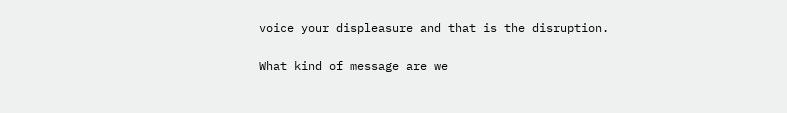voice your displeasure and that is the disruption.

What kind of message are we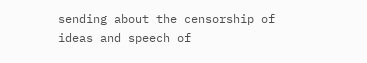sending about the censorship of ideas and speech of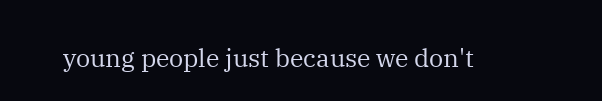young people just because we don't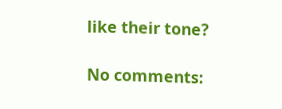like their tone?

No comments: